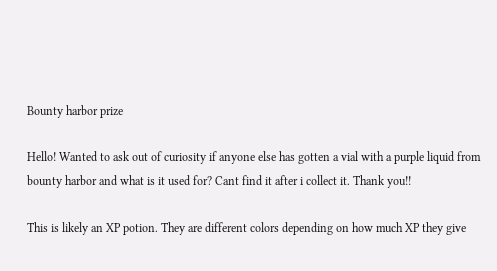Bounty harbor prize

Hello! Wanted to ask out of curiosity if anyone else has gotten a vial with a purple liquid from bounty harbor and what is it used for? Cant find it after i collect it. Thank you!!

This is likely an XP potion. They are different colors depending on how much XP they give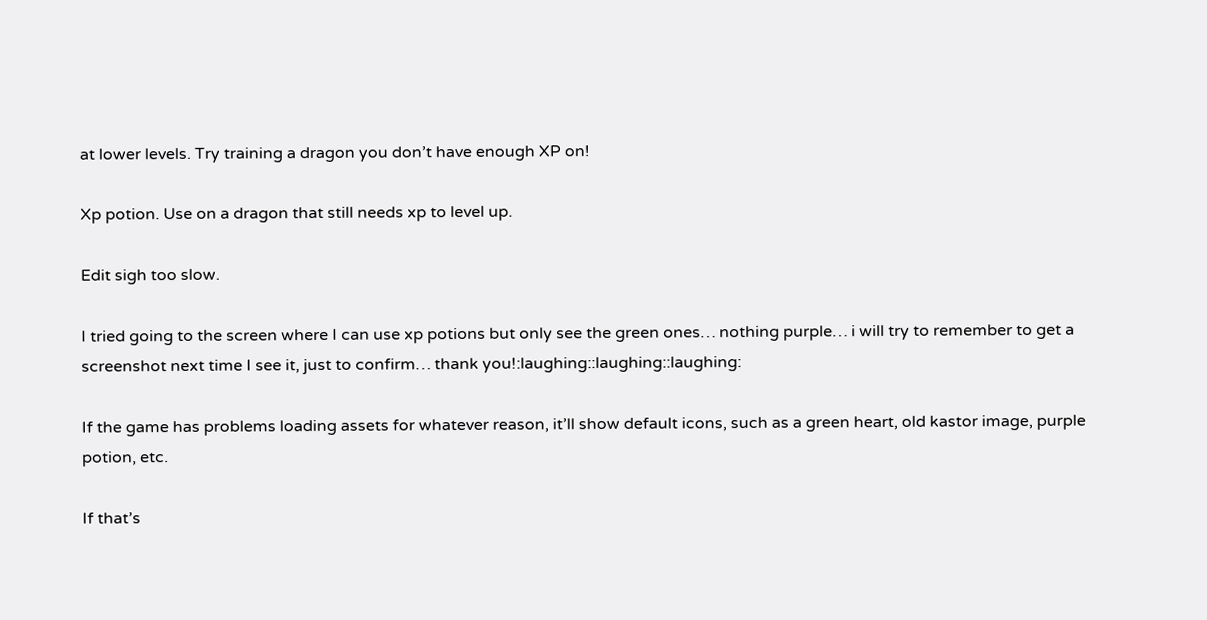at lower levels. Try training a dragon you don’t have enough XP on!

Xp potion. Use on a dragon that still needs xp to level up.

Edit sigh too slow.

I tried going to the screen where I can use xp potions but only see the green ones… nothing purple… i will try to remember to get a screenshot next time I see it, just to confirm… thank you!:laughing::laughing::laughing:

If the game has problems loading assets for whatever reason, it’ll show default icons, such as a green heart, old kastor image, purple potion, etc.

If that’s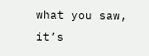what you saw, it’s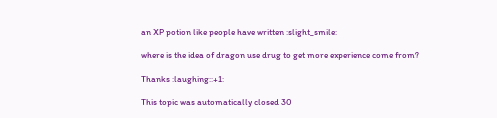an XP potion like people have written :slight_smile:

where is the idea of dragon use drug to get more experience come from?

Thanks :laughing::+1:

This topic was automatically closed 30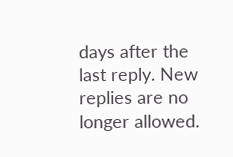days after the last reply. New replies are no longer allowed.